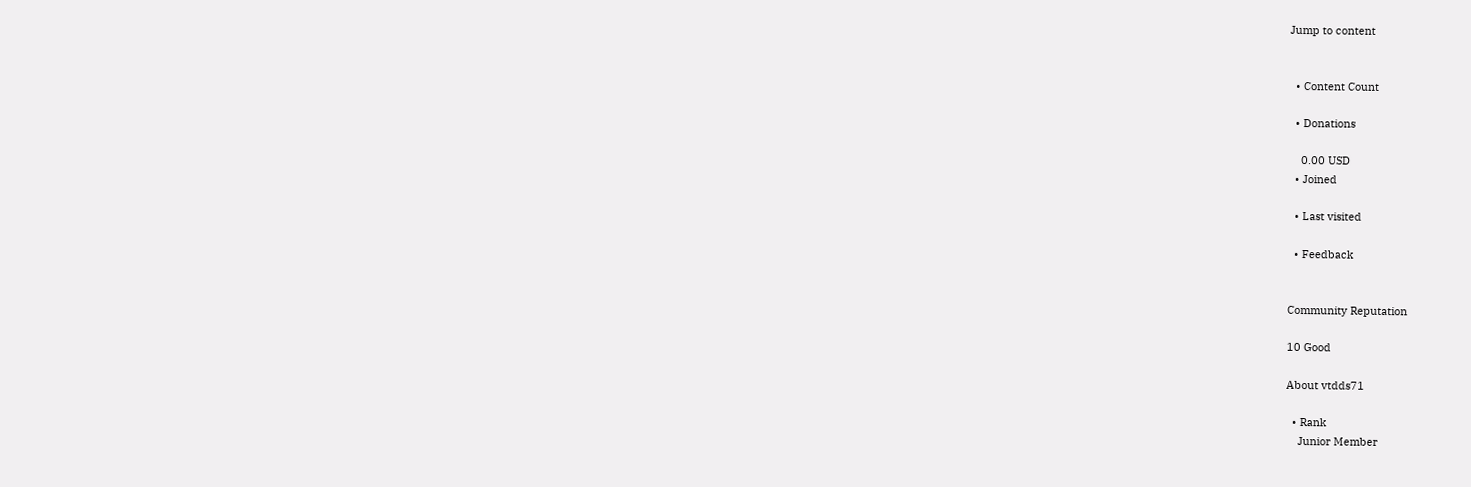Jump to content


  • Content Count

  • Donations

    0.00 USD
  • Joined

  • Last visited

  • Feedback


Community Reputation

10 Good

About vtdds71

  • Rank
    Junior Member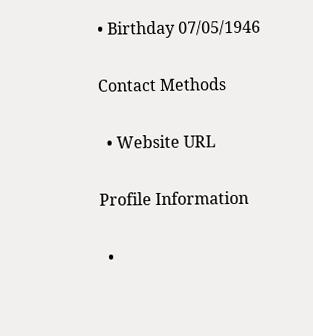• Birthday 07/05/1946

Contact Methods

  • Website URL

Profile Information

  •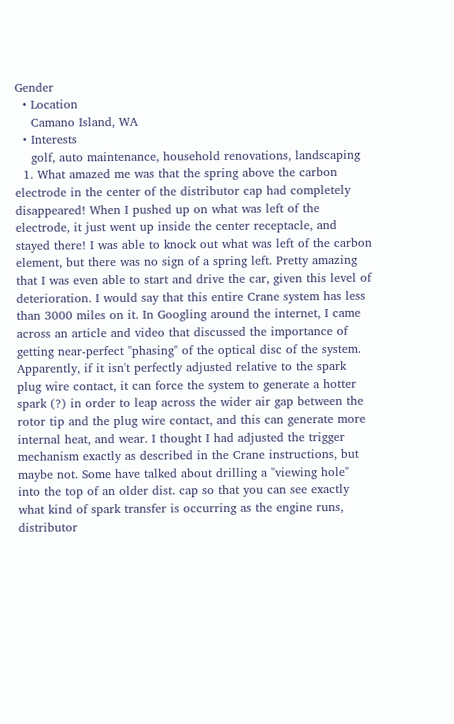Gender
  • Location
    Camano Island, WA
  • Interests
    golf, auto maintenance, household renovations, landscaping
  1. What amazed me was that the spring above the carbon electrode in the center of the distributor cap had completely disappeared! When I pushed up on what was left of the electrode, it just went up inside the center receptacle, and stayed there! I was able to knock out what was left of the carbon element, but there was no sign of a spring left. Pretty amazing that I was even able to start and drive the car, given this level of deterioration. I would say that this entire Crane system has less than 3000 miles on it. In Googling around the internet, I came across an article and video that discussed the importance of getting near-perfect "phasing" of the optical disc of the system. Apparently, if it isn't perfectly adjusted relative to the spark plug wire contact, it can force the system to generate a hotter spark (?) in order to leap across the wider air gap between the rotor tip and the plug wire contact, and this can generate more internal heat, and wear. I thought I had adjusted the trigger mechanism exactly as described in the Crane instructions, but maybe not. Some have talked about drilling a "viewing hole" into the top of an older dist. cap so that you can see exactly what kind of spark transfer is occurring as the engine runs, distributor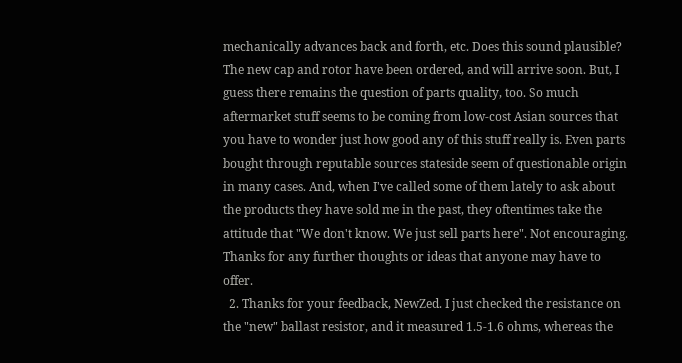mechanically advances back and forth, etc. Does this sound plausible? The new cap and rotor have been ordered, and will arrive soon. But, I guess there remains the question of parts quality, too. So much aftermarket stuff seems to be coming from low-cost Asian sources that you have to wonder just how good any of this stuff really is. Even parts bought through reputable sources stateside seem of questionable origin in many cases. And, when I've called some of them lately to ask about the products they have sold me in the past, they oftentimes take the attitude that "We don't know. We just sell parts here". Not encouraging. Thanks for any further thoughts or ideas that anyone may have to offer.
  2. Thanks for your feedback, NewZed. I just checked the resistance on the "new" ballast resistor, and it measured 1.5-1.6 ohms, whereas the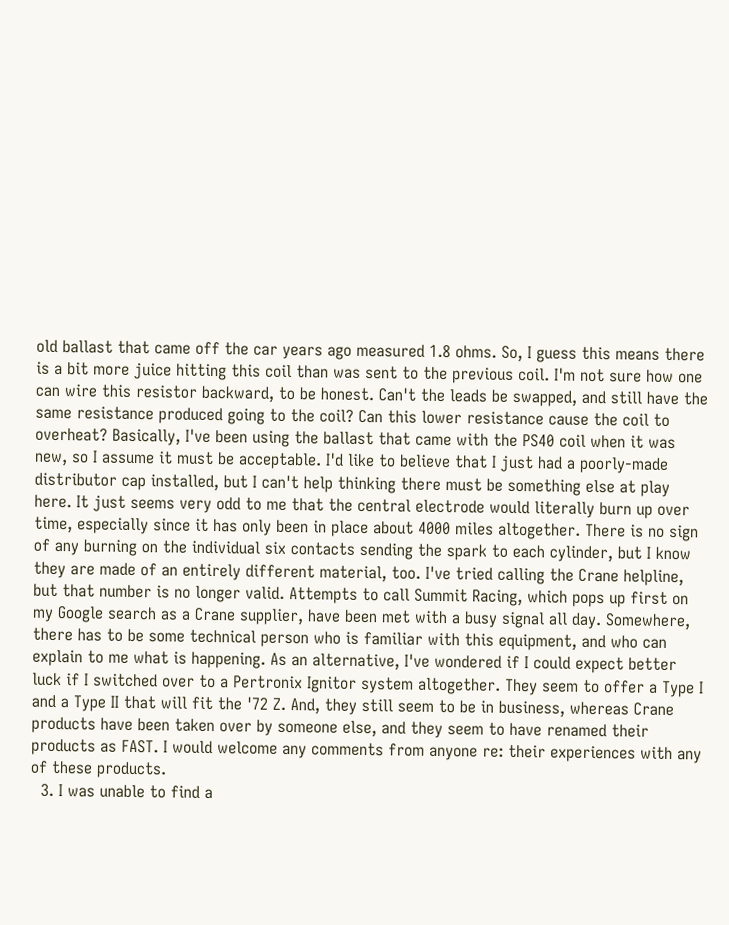old ballast that came off the car years ago measured 1.8 ohms. So, I guess this means there is a bit more juice hitting this coil than was sent to the previous coil. I'm not sure how one can wire this resistor backward, to be honest. Can't the leads be swapped, and still have the same resistance produced going to the coil? Can this lower resistance cause the coil to overheat? Basically, I've been using the ballast that came with the PS40 coil when it was new, so I assume it must be acceptable. I'd like to believe that I just had a poorly-made distributor cap installed, but I can't help thinking there must be something else at play here. It just seems very odd to me that the central electrode would literally burn up over time, especially since it has only been in place about 4000 miles altogether. There is no sign of any burning on the individual six contacts sending the spark to each cylinder, but I know they are made of an entirely different material, too. I've tried calling the Crane helpline, but that number is no longer valid. Attempts to call Summit Racing, which pops up first on my Google search as a Crane supplier, have been met with a busy signal all day. Somewhere, there has to be some technical person who is familiar with this equipment, and who can explain to me what is happening. As an alternative, I've wondered if I could expect better luck if I switched over to a Pertronix Ignitor system altogether. They seem to offer a Type I and a Type II that will fit the '72 Z. And, they still seem to be in business, whereas Crane products have been taken over by someone else, and they seem to have renamed their products as FAST. I would welcome any comments from anyone re: their experiences with any of these products.
  3. I was unable to find a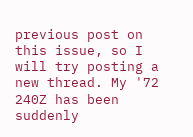previous post on this issue, so I will try posting a new thread. My '72 240Z has been suddenly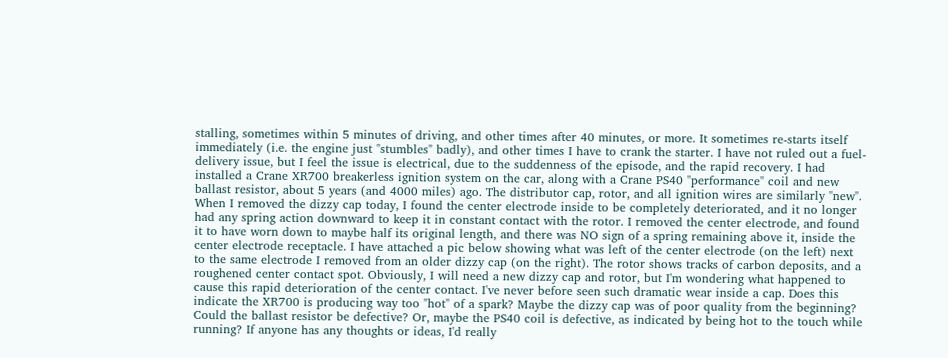stalling, sometimes within 5 minutes of driving, and other times after 40 minutes, or more. It sometimes re-starts itself immediately (i.e. the engine just "stumbles" badly), and other times I have to crank the starter. I have not ruled out a fuel-delivery issue, but I feel the issue is electrical, due to the suddenness of the episode, and the rapid recovery. I had installed a Crane XR700 breakerless ignition system on the car, along with a Crane PS40 "performance" coil and new ballast resistor, about 5 years (and 4000 miles) ago. The distributor cap, rotor, and all ignition wires are similarly "new". When I removed the dizzy cap today, I found the center electrode inside to be completely deteriorated, and it no longer had any spring action downward to keep it in constant contact with the rotor. I removed the center electrode, and found it to have worn down to maybe half its original length, and there was NO sign of a spring remaining above it, inside the center electrode receptacle. I have attached a pic below showing what was left of the center electrode (on the left) next to the same electrode I removed from an older dizzy cap (on the right). The rotor shows tracks of carbon deposits, and a roughened center contact spot. Obviously, I will need a new dizzy cap and rotor, but I'm wondering what happened to cause this rapid deterioration of the center contact. I've never before seen such dramatic wear inside a cap. Does this indicate the XR700 is producing way too "hot" of a spark? Maybe the dizzy cap was of poor quality from the beginning? Could the ballast resistor be defective? Or, maybe the PS40 coil is defective, as indicated by being hot to the touch while running? If anyone has any thoughts or ideas, I'd really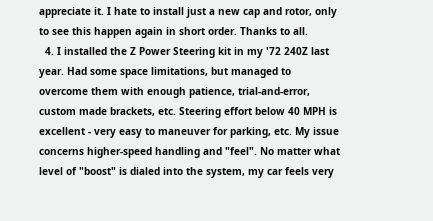appreciate it. I hate to install just a new cap and rotor, only to see this happen again in short order. Thanks to all.
  4. I installed the Z Power Steering kit in my '72 240Z last year. Had some space limitations, but managed to overcome them with enough patience, trial-and-error, custom made brackets, etc. Steering effort below 40 MPH is excellent - very easy to maneuver for parking, etc. My issue concerns higher-speed handling and "feel". No matter what level of "boost" is dialed into the system, my car feels very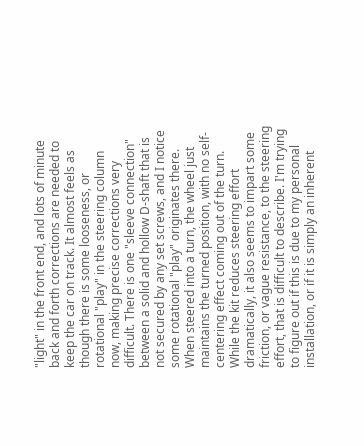"light" in the front end, and lots of minute back and forth corrections are needed to keep the car on track. It almost feels as though there is some looseness, or rotational "play" in the steering column now, making precise corrections very difficult. There is one "sleeve connection" between a solid and hollow D-shaft that is not secured by any set screws, and I notice some rotational "play" originates there. When steered into a turn, the wheel just maintains the turned position, with no self-centering effect coming out of the turn. While the kit reduces steering effort dramatically, it also seems to impart some friction, or vague resistance, to the steering effort, that is difficult to describe. I'm trying to figure out if this is due to my personal installation, or if it is simply an inherent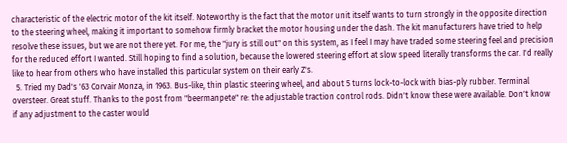characteristic of the electric motor of the kit itself. Noteworthy is the fact that the motor unit itself wants to turn strongly in the opposite direction to the steering wheel, making it important to somehow firmly bracket the motor housing under the dash. The kit manufacturers have tried to help resolve these issues, but we are not there yet. For me, the "jury is still out" on this system, as I feel I may have traded some steering feel and precision for the reduced effort I wanted. Still hoping to find a solution, because the lowered steering effort at slow speed literally transforms the car. I'd really like to hear from others who have installed this particular system on their early Z's.
  5. Tried my Dad's '63 Corvair Monza, in 1963. Bus-like, thin plastic steering wheel, and about 5 turns lock-to-lock with bias-ply rubber. Terminal oversteer. Great stuff. Thanks to the post from "beermanpete" re: the adjustable traction control rods. Didn't know these were available. Don't know if any adjustment to the caster would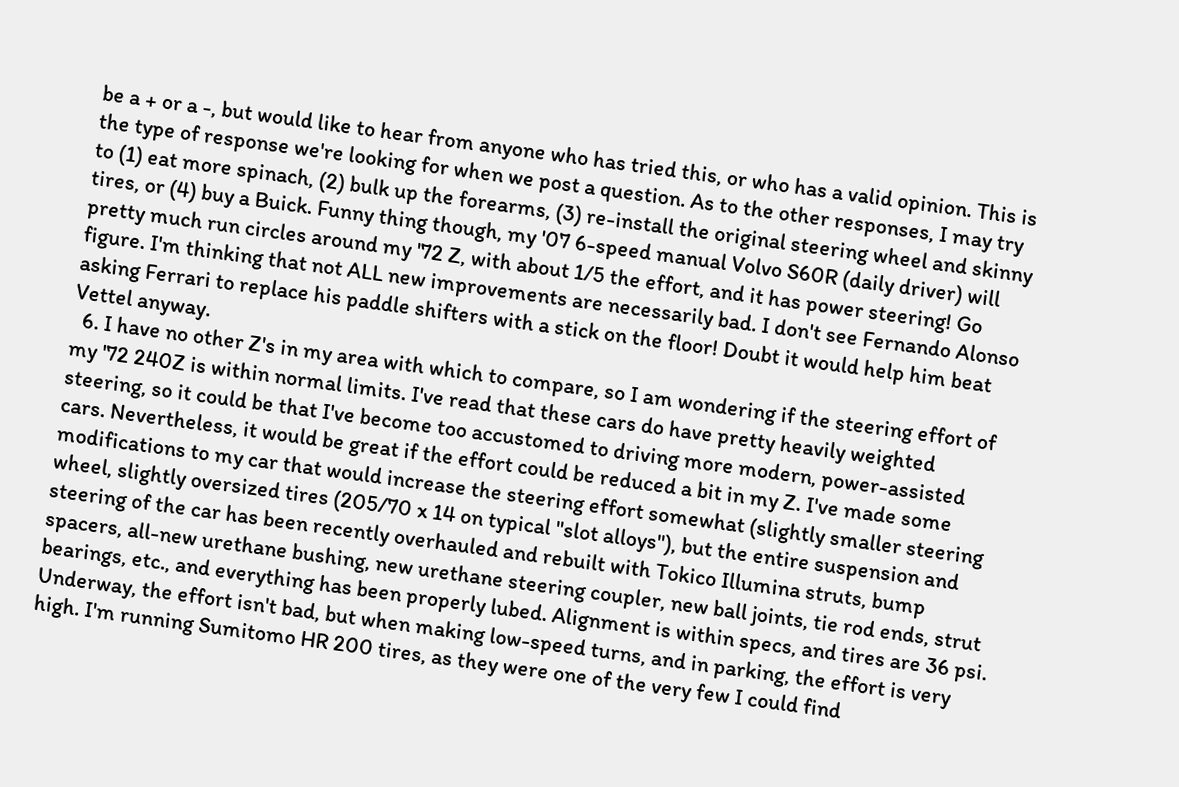be a + or a -, but would like to hear from anyone who has tried this, or who has a valid opinion. This is the type of response we're looking for when we post a question. As to the other responses, I may try to (1) eat more spinach, (2) bulk up the forearms, (3) re-install the original steering wheel and skinny tires, or (4) buy a Buick. Funny thing though, my '07 6-speed manual Volvo S60R (daily driver) will pretty much run circles around my '72 Z, with about 1/5 the effort, and it has power steering! Go figure. I'm thinking that not ALL new improvements are necessarily bad. I don't see Fernando Alonso asking Ferrari to replace his paddle shifters with a stick on the floor! Doubt it would help him beat Vettel anyway.
  6. I have no other Z's in my area with which to compare, so I am wondering if the steering effort of my '72 240Z is within normal limits. I've read that these cars do have pretty heavily weighted steering, so it could be that I've become too accustomed to driving more modern, power-assisted cars. Nevertheless, it would be great if the effort could be reduced a bit in my Z. I've made some modifications to my car that would increase the steering effort somewhat (slightly smaller steering wheel, slightly oversized tires (205/70 x 14 on typical "slot alloys"), but the entire suspension and steering of the car has been recently overhauled and rebuilt with Tokico Illumina struts, bump spacers, all-new urethane bushing, new urethane steering coupler, new ball joints, tie rod ends, strut bearings, etc., and everything has been properly lubed. Alignment is within specs, and tires are 36 psi. Underway, the effort isn't bad, but when making low-speed turns, and in parking, the effort is very high. I'm running Sumitomo HR 200 tires, as they were one of the very few I could find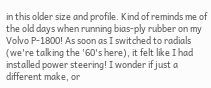in this older size and profile. Kind of reminds me of the old days when running bias-ply rubber on my Volvo P-1800! As soon as I switched to radials (we're talking the '60's here), it felt like I had installed power steering! I wonder if just a different make, or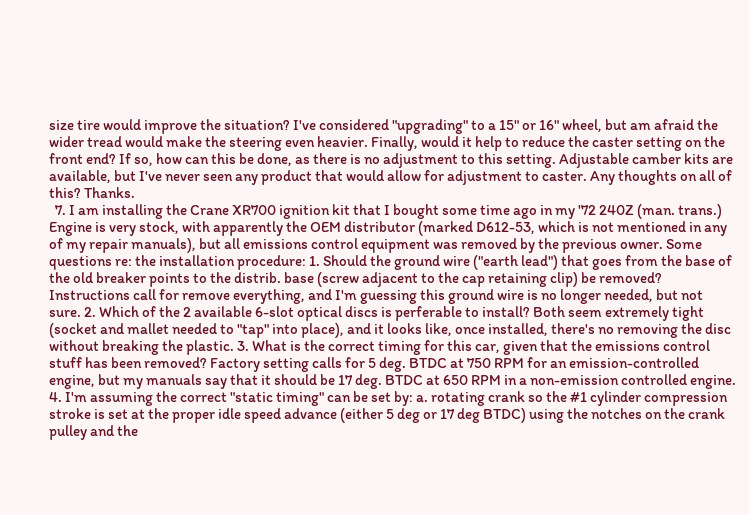size tire would improve the situation? I've considered "upgrading" to a 15" or 16" wheel, but am afraid the wider tread would make the steering even heavier. Finally, would it help to reduce the caster setting on the front end? If so, how can this be done, as there is no adjustment to this setting. Adjustable camber kits are available, but I've never seen any product that would allow for adjustment to caster. Any thoughts on all of this? Thanks.
  7. I am installing the Crane XR700 ignition kit that I bought some time ago in my '72 240Z (man. trans.) Engine is very stock, with apparently the OEM distributor (marked D612-53, which is not mentioned in any of my repair manuals), but all emissions control equipment was removed by the previous owner. Some questions re: the installation procedure: 1. Should the ground wire ("earth lead") that goes from the base of the old breaker points to the distrib. base (screw adjacent to the cap retaining clip) be removed? Instructions call for remove everything, and I'm guessing this ground wire is no longer needed, but not sure. 2. Which of the 2 available 6-slot optical discs is perferable to install? Both seem extremely tight (socket and mallet needed to "tap" into place), and it looks like, once installed, there's no removing the disc without breaking the plastic. 3. What is the correct timing for this car, given that the emissions control stuff has been removed? Factory setting calls for 5 deg. BTDC at 750 RPM for an emission-controlled engine, but my manuals say that it should be 17 deg. BTDC at 650 RPM in a non-emission controlled engine. 4. I'm assuming the correct "static timing" can be set by: a. rotating crank so the #1 cylinder compression stroke is set at the proper idle speed advance (either 5 deg or 17 deg BTDC) using the notches on the crank pulley and the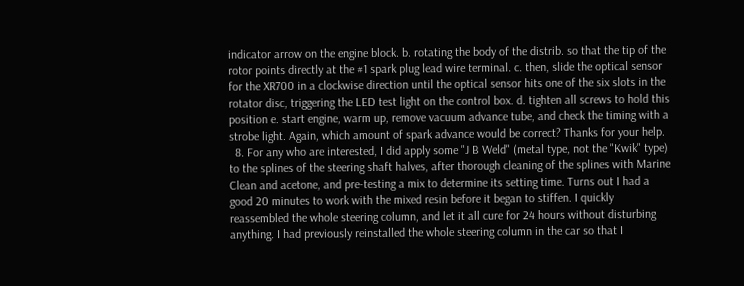indicator arrow on the engine block. b. rotating the body of the distrib. so that the tip of the rotor points directly at the #1 spark plug lead wire terminal. c. then, slide the optical sensor for the XR700 in a clockwise direction until the optical sensor hits one of the six slots in the rotator disc, triggering the LED test light on the control box. d. tighten all screws to hold this position e. start engine, warm up, remove vacuum advance tube, and check the timing with a strobe light. Again, which amount of spark advance would be correct? Thanks for your help.
  8. For any who are interested, I did apply some "J B Weld" (metal type, not the "Kwik" type) to the splines of the steering shaft halves, after thorough cleaning of the splines with Marine Clean and acetone, and pre-testing a mix to determine its setting time. Turns out I had a good 20 minutes to work with the mixed resin before it began to stiffen. I quickly reassembled the whole steering column, and let it all cure for 24 hours without disturbing anything. I had previously reinstalled the whole steering column in the car so that I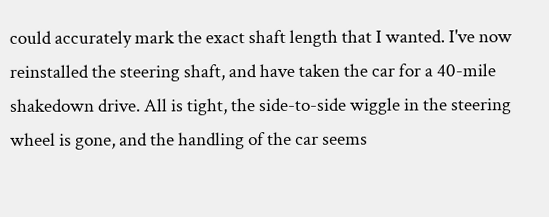could accurately mark the exact shaft length that I wanted. I've now reinstalled the steering shaft, and have taken the car for a 40-mile shakedown drive. All is tight, the side-to-side wiggle in the steering wheel is gone, and the handling of the car seems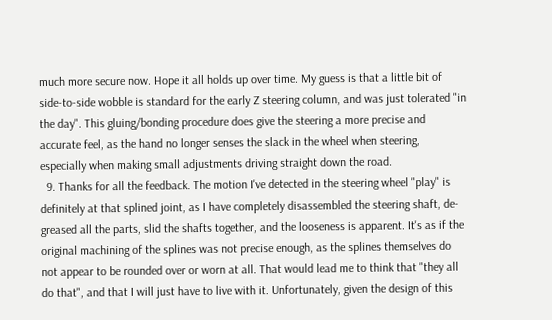much more secure now. Hope it all holds up over time. My guess is that a little bit of side-to-side wobble is standard for the early Z steering column, and was just tolerated "in the day". This gluing/bonding procedure does give the steering a more precise and accurate feel, as the hand no longer senses the slack in the wheel when steering, especially when making small adjustments driving straight down the road.
  9. Thanks for all the feedback. The motion I've detected in the steering wheel "play" is definitely at that splined joint, as I have completely disassembled the steering shaft, de-greased all the parts, slid the shafts together, and the looseness is apparent. It's as if the original machining of the splines was not precise enough, as the splines themselves do not appear to be rounded over or worn at all. That would lead me to think that "they all do that", and that I will just have to live with it. Unfortunately, given the design of this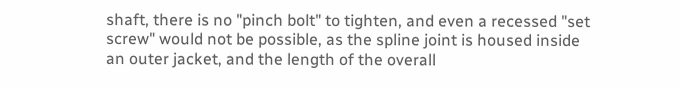shaft, there is no "pinch bolt" to tighten, and even a recessed "set screw" would not be possible, as the spline joint is housed inside an outer jacket, and the length of the overall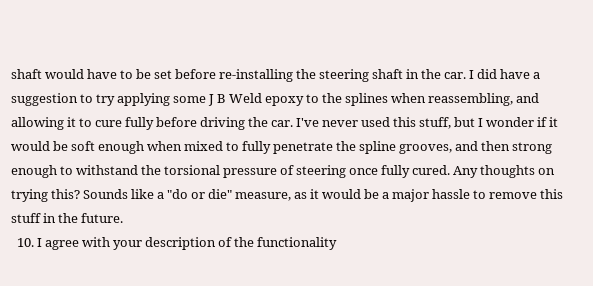shaft would have to be set before re-installing the steering shaft in the car. I did have a suggestion to try applying some J B Weld epoxy to the splines when reassembling, and allowing it to cure fully before driving the car. I've never used this stuff, but I wonder if it would be soft enough when mixed to fully penetrate the spline grooves, and then strong enough to withstand the torsional pressure of steering once fully cured. Any thoughts on trying this? Sounds like a "do or die" measure, as it would be a major hassle to remove this stuff in the future.
  10. I agree with your description of the functionality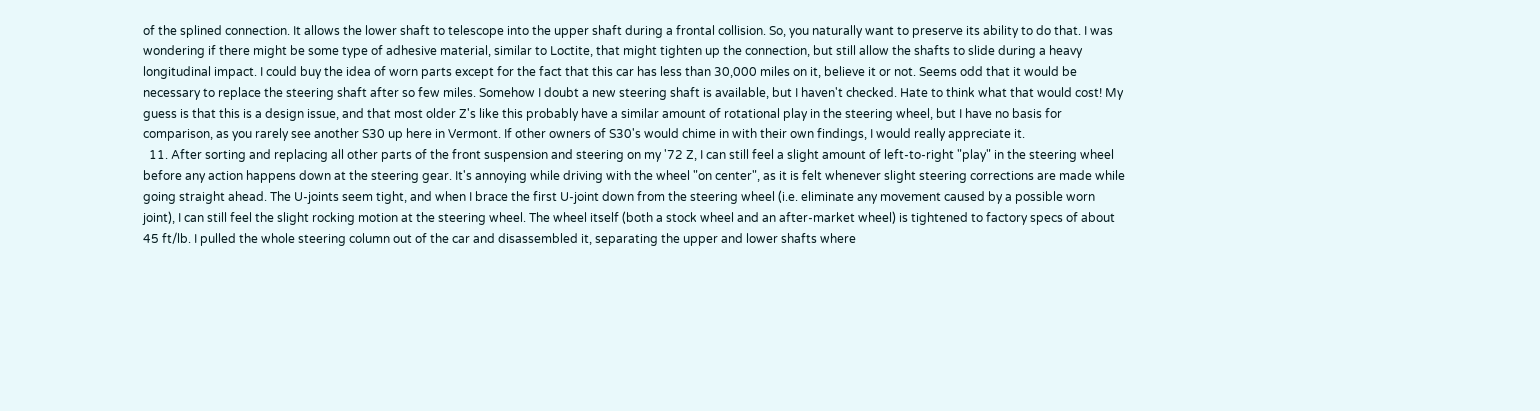of the splined connection. It allows the lower shaft to telescope into the upper shaft during a frontal collision. So, you naturally want to preserve its ability to do that. I was wondering if there might be some type of adhesive material, similar to Loctite, that might tighten up the connection, but still allow the shafts to slide during a heavy longitudinal impact. I could buy the idea of worn parts except for the fact that this car has less than 30,000 miles on it, believe it or not. Seems odd that it would be necessary to replace the steering shaft after so few miles. Somehow I doubt a new steering shaft is available, but I haven't checked. Hate to think what that would cost! My guess is that this is a design issue, and that most older Z's like this probably have a similar amount of rotational play in the steering wheel, but I have no basis for comparison, as you rarely see another S30 up here in Vermont. If other owners of S30's would chime in with their own findings, I would really appreciate it.
  11. After sorting and replacing all other parts of the front suspension and steering on my '72 Z, I can still feel a slight amount of left-to-right "play" in the steering wheel before any action happens down at the steering gear. It's annoying while driving with the wheel "on center", as it is felt whenever slight steering corrections are made while going straight ahead. The U-joints seem tight, and when I brace the first U-joint down from the steering wheel (i.e. eliminate any movement caused by a possible worn joint), I can still feel the slight rocking motion at the steering wheel. The wheel itself (both a stock wheel and an after-market wheel) is tightened to factory specs of about 45 ft/lb. I pulled the whole steering column out of the car and disassembled it, separating the upper and lower shafts where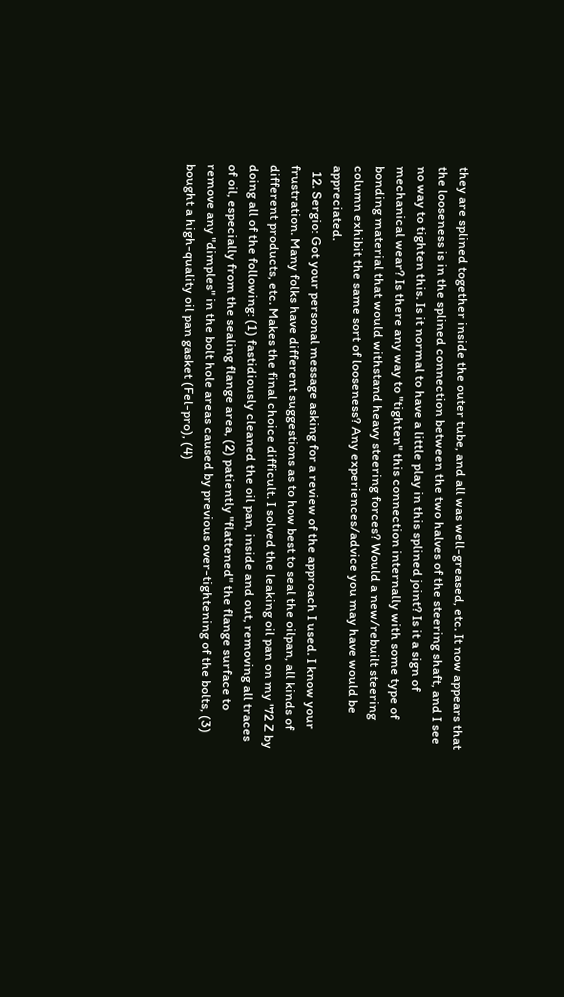they are splined together inside the outer tube, and all was well-greased, etc. It now appears that the looseness is in the splined connection between the two halves of the steering shaft, and I see no way to tighten this. Is it normal to have a little play in this splined joint? Is it a sign of mechanical wear? Is there any way to "tighten" this connection internally with some type of bonding material that would withstand heavy steering forces? Would a new/rebuilt steering column exhibit the same sort of looseness? Any experiences/advice you may have would be appreciated.
  12. Sergio: Got your personal message asking for a review of the approach I used. I know your frustration. Many folks have different suggestions as to how best to seal the oilpan, all kinds of different products, etc. Makes the final choice difficult. I solved the leaking oil pan on my '72 Z by doing all of the following: (1) fastidiously cleaned the oil pan, inside and out, removing all traces of oil, especially from the sealing flange area, (2) patiently "flattened" the flange surface to remove any "dimples" in the bolt hole areas caused by previous over-tightening of the bolts, (3) bought a high-quality oil pan gasket (Fel-pro), (4)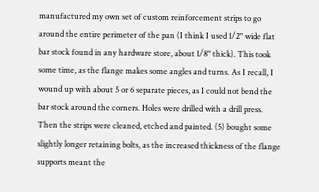manufactured my own set of custom reinforcement strips to go around the entire perimeter of the pan (I think I used 1/2" wide flat bar stock found in any hardware store, about 1/8" thick). This took some time, as the flange makes some angles and turns. As I recall, I wound up with about 5 or 6 separate pieces, as I could not bend the bar stock around the corners. Holes were drilled with a drill press. Then the strips were cleaned, etched and painted. (5) bought some slightly longer retaining bolts, as the increased thickness of the flange supports meant the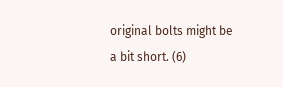original bolts might be a bit short. (6)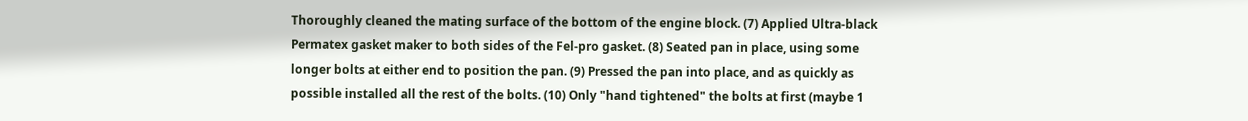Thoroughly cleaned the mating surface of the bottom of the engine block. (7) Applied Ultra-black Permatex gasket maker to both sides of the Fel-pro gasket. (8) Seated pan in place, using some longer bolts at either end to position the pan. (9) Pressed the pan into place, and as quickly as possible installed all the rest of the bolts. (10) Only "hand tightened" the bolts at first (maybe 1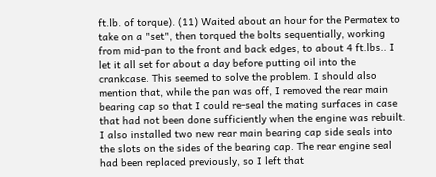ft.lb. of torque). (11) Waited about an hour for the Permatex to take on a "set", then torqued the bolts sequentially, working from mid-pan to the front and back edges, to about 4 ft.lbs.. I let it all set for about a day before putting oil into the crankcase. This seemed to solve the problem. I should also mention that, while the pan was off, I removed the rear main bearing cap so that I could re-seal the mating surfaces in case that had not been done sufficiently when the engine was rebuilt. I also installed two new rear main bearing cap side seals into the slots on the sides of the bearing cap. The rear engine seal had been replaced previously, so I left that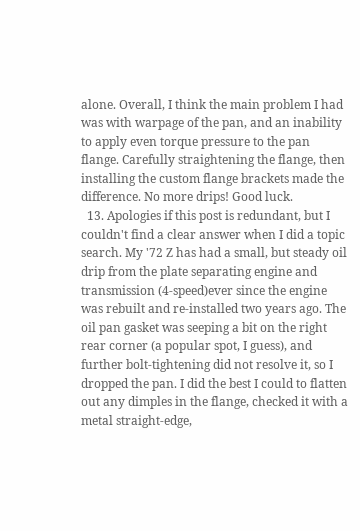alone. Overall, I think the main problem I had was with warpage of the pan, and an inability to apply even torque pressure to the pan flange. Carefully straightening the flange, then installing the custom flange brackets made the difference. No more drips! Good luck.
  13. Apologies if this post is redundant, but I couldn't find a clear answer when I did a topic search. My '72 Z has had a small, but steady oil drip from the plate separating engine and transmission (4-speed)ever since the engine was rebuilt and re-installed two years ago. The oil pan gasket was seeping a bit on the right rear corner (a popular spot, I guess), and further bolt-tightening did not resolve it, so I dropped the pan. I did the best I could to flatten out any dimples in the flange, checked it with a metal straight-edge,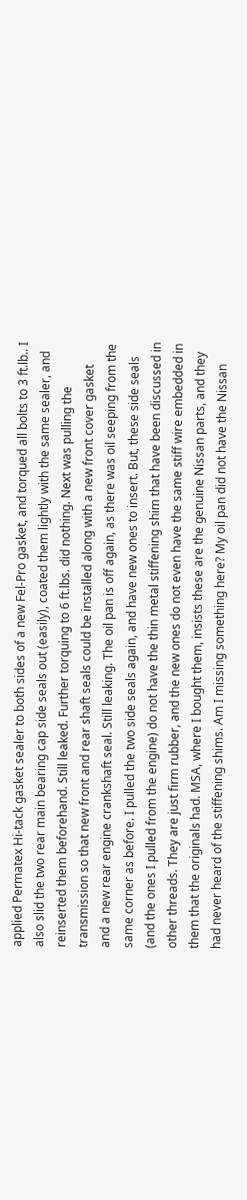applied Permatex Hi-tack gasket sealer to both sides of a new Fel-Pro gasket, and torqued all bolts to 3 ft.lb.. I also slid the two rear main bearing cap side seals out (easily), coated them lightly with the same sealer, and reinserted them beforehand. Still leaked. Further torquing to 6 ft.lbs. did nothing. Next was pulling the transmission so that new front and rear shaft seals could be installed along with a new front cover gasket and a new rear engine crankshaft seal. Still leaking. The oil pan is off again, as there was oil seeping from the same corner as before. I pulled the two side seals again, and have new ones to insert. But, these side seals (and the ones I pulled from the engine) do not have the thin metal stiffening shim that have been discussed in other threads. They are just firm rubber, and the new ones do not even have the same stiff wire embedded in them that the originals had. MSA, where I bought them, insists these are the genuine Nissan parts, and they had never heard of the stiffening shims. Am I missing something here? My oil pan did not have the Nissan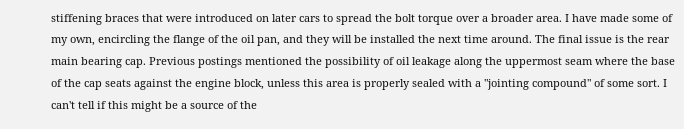stiffening braces that were introduced on later cars to spread the bolt torque over a broader area. I have made some of my own, encircling the flange of the oil pan, and they will be installed the next time around. The final issue is the rear main bearing cap. Previous postings mentioned the possibility of oil leakage along the uppermost seam where the base of the cap seats against the engine block, unless this area is properly sealed with a "jointing compound" of some sort. I can't tell if this might be a source of the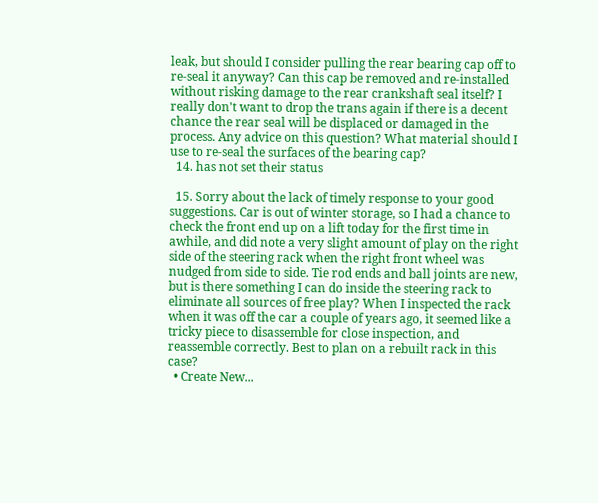leak, but should I consider pulling the rear bearing cap off to re-seal it anyway? Can this cap be removed and re-installed without risking damage to the rear crankshaft seal itself? I really don't want to drop the trans again if there is a decent chance the rear seal will be displaced or damaged in the process. Any advice on this question? What material should I use to re-seal the surfaces of the bearing cap?
  14. has not set their status

  15. Sorry about the lack of timely response to your good suggestions. Car is out of winter storage, so I had a chance to check the front end up on a lift today for the first time in awhile, and did note a very slight amount of play on the right side of the steering rack when the right front wheel was nudged from side to side. Tie rod ends and ball joints are new, but is there something I can do inside the steering rack to eliminate all sources of free play? When I inspected the rack when it was off the car a couple of years ago, it seemed like a tricky piece to disassemble for close inspection, and reassemble correctly. Best to plan on a rebuilt rack in this case?
  • Create New...